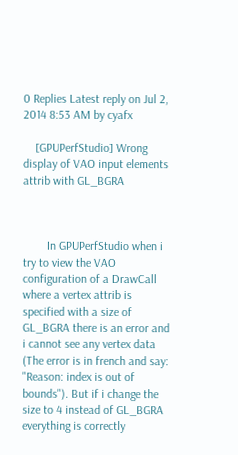0 Replies Latest reply on Jul 2, 2014 8:53 AM by cyafx

    [GPUPerfStudio] Wrong display of VAO input elements attrib with GL_BGRA



        In GPUPerfStudio when i try to view the VAO configuration of a DrawCall where a vertex attrib is specified with a size of GL_BGRA there is an error and i cannot see any vertex data (The error is in french and say: "Reason: index is out of bounds"). But if i change the size to 4 instead of GL_BGRA everything is correctly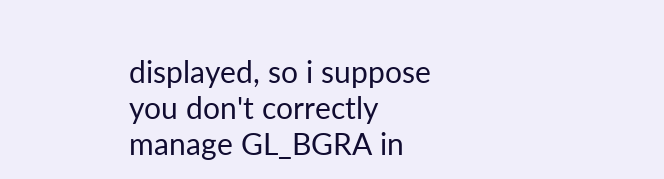displayed, so i suppose you don't correctly manage GL_BGRA in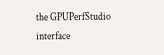the GPUPerfStudio interface